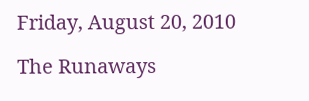Friday, August 20, 2010

The Runaways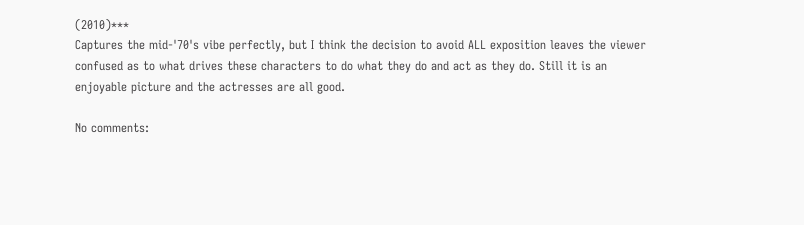(2010)***
Captures the mid-'70's vibe perfectly, but I think the decision to avoid ALL exposition leaves the viewer confused as to what drives these characters to do what they do and act as they do. Still it is an enjoyable picture and the actresses are all good.

No comments: